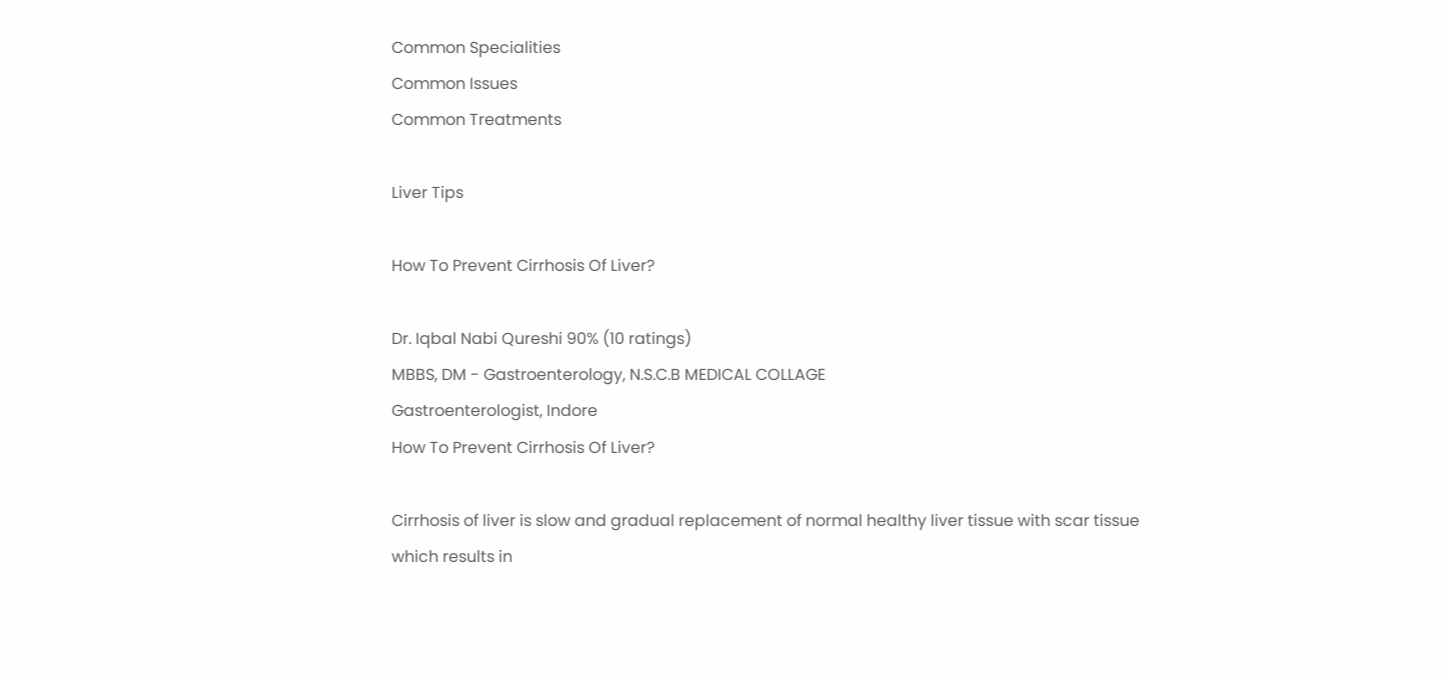Common Specialities
Common Issues
Common Treatments

Liver Tips

How To Prevent Cirrhosis Of Liver?

Dr. Iqbal Nabi Qureshi 90% (10 ratings)
MBBS, DM - Gastroenterology, N.S.C.B MEDICAL COLLAGE
Gastroenterologist, Indore
How To Prevent Cirrhosis Of Liver?

Cirrhosis of liver is slow and gradual replacement of normal healthy liver tissue with scar tissue which results in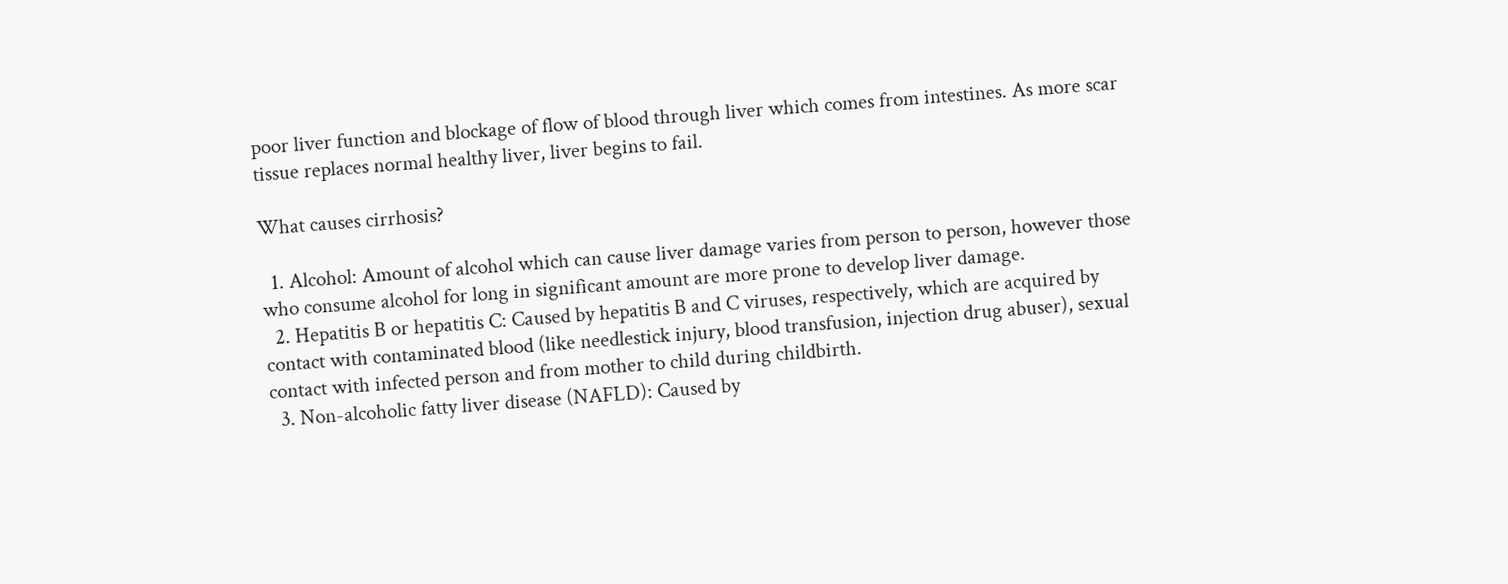poor liver function and blockage of flow of blood through liver which comes from intestines. As more scar tissue replaces normal healthy liver, liver begins to fail.

What causes cirrhosis?

  1. Alcohol: Amount of alcohol which can cause liver damage varies from person to person, however those who consume alcohol for long in significant amount are more prone to develop liver damage.
  2. Hepatitis B or hepatitis C: Caused by hepatitis B and C viruses, respectively, which are acquired by contact with contaminated blood (like needlestick injury, blood transfusion, injection drug abuser), sexual contact with infected person and from mother to child during childbirth.
  3. Non-alcoholic fatty liver disease (NAFLD): Caused by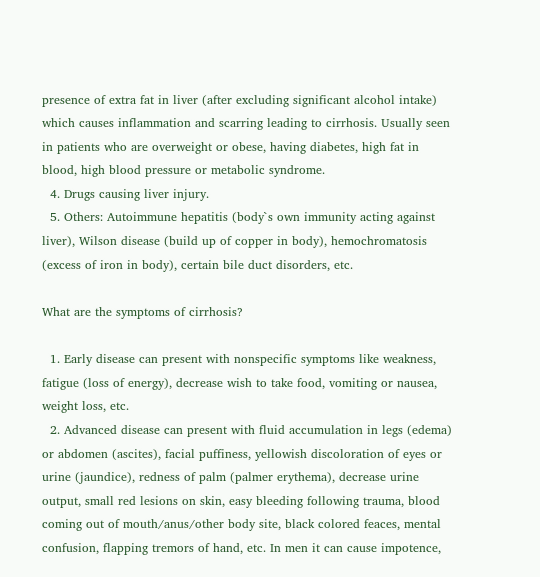presence of extra fat in liver (after excluding significant alcohol intake) which causes inflammation and scarring leading to cirrhosis. Usually seen in patients who are overweight or obese, having diabetes, high fat in blood, high blood pressure or metabolic syndrome.
  4. Drugs causing liver injury.
  5. Others: Autoimmune hepatitis (body`s own immunity acting against liver), Wilson disease (build up of copper in body), hemochromatosis (excess of iron in body), certain bile duct disorders, etc.

What are the symptoms of cirrhosis?

  1. Early disease can present with nonspecific symptoms like weakness, fatigue (loss of energy), decrease wish to take food, vomiting or nausea, weight loss, etc.
  2. Advanced disease can present with fluid accumulation in legs (edema) or abdomen (ascites), facial puffiness, yellowish discoloration of eyes or urine (jaundice), redness of palm (palmer erythema), decrease urine output, small red lesions on skin, easy bleeding following trauma, blood coming out of mouth/anus/other body site, black colored feaces, mental confusion, flapping tremors of hand, etc. In men it can cause impotence,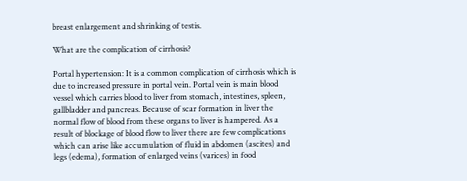breast enlargement and shrinking of testis.

What are the complication of cirrhosis?

Portal hypertension: It is a common complication of cirrhosis which is due to increased pressure in portal vein. Portal vein is main blood vessel which carries blood to liver from stomach, intestines, spleen, gallbladder and pancreas. Because of scar formation in liver the normal flow of blood from these organs to liver is hampered. As a result of blockage of blood flow to liver there are few complications which can arise like accumulation of fluid in abdomen (ascites) and legs (edema), formation of enlarged veins (varices) in food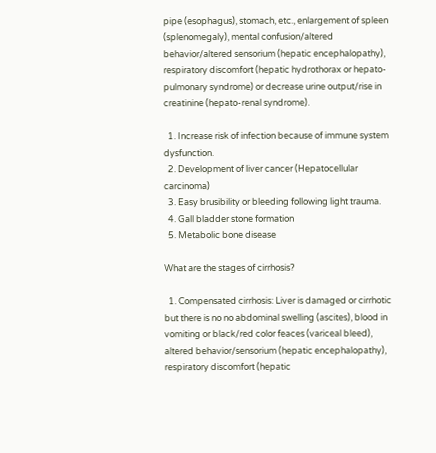pipe (esophagus), stomach, etc., enlargement of spleen (splenomegaly), mental confusion/altered behavior/altered sensorium (hepatic encephalopathy), respiratory discomfort (hepatic hydrothorax or hepato-pulmonary syndrome) or decrease urine output/rise in creatinine (hepato-renal syndrome).

  1. Increase risk of infection because of immune system dysfunction.
  2. Development of liver cancer (Hepatocellular carcinoma)
  3. Easy brusibility or bleeding following light trauma.
  4. Gall bladder stone formation
  5. Metabolic bone disease

What are the stages of cirrhosis?

  1. Compensated cirrhosis: Liver is damaged or cirrhotic but there is no no abdominal swelling (ascites), blood in vomiting or black/red color feaces (variceal bleed), altered behavior/sensorium (hepatic encephalopathy), respiratory discomfort (hepatic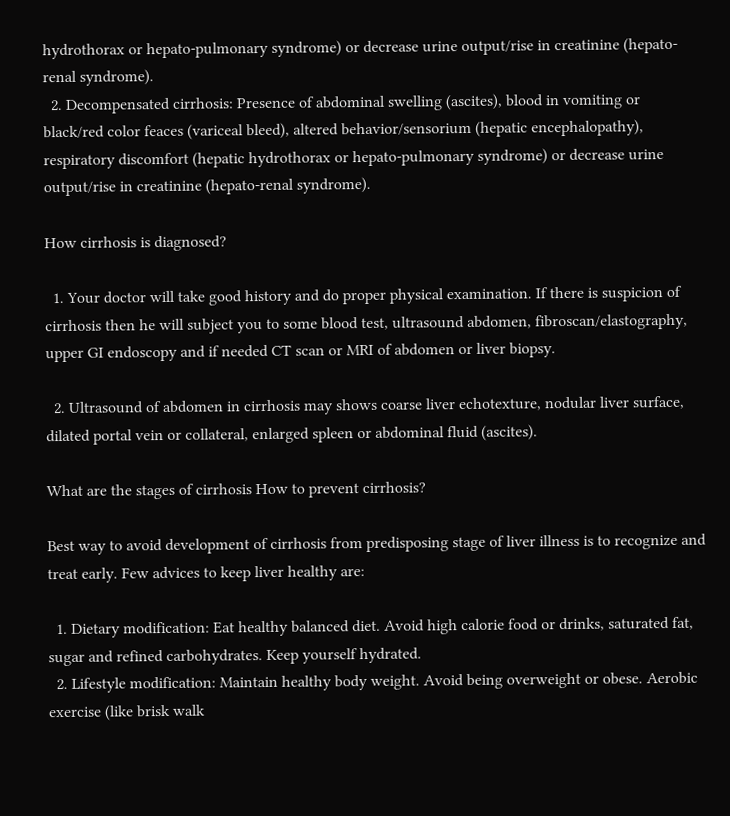hydrothorax or hepato-pulmonary syndrome) or decrease urine output/rise in creatinine (hepato-renal syndrome).
  2. Decompensated cirrhosis: Presence of abdominal swelling (ascites), blood in vomiting or black/red color feaces (variceal bleed), altered behavior/sensorium (hepatic encephalopathy), respiratory discomfort (hepatic hydrothorax or hepato-pulmonary syndrome) or decrease urine output/rise in creatinine (hepato-renal syndrome).

How cirrhosis is diagnosed?

  1. Your doctor will take good history and do proper physical examination. If there is suspicion of cirrhosis then he will subject you to some blood test, ultrasound abdomen, fibroscan/elastography, upper GI endoscopy and if needed CT scan or MRI of abdomen or liver biopsy.

  2. Ultrasound of abdomen in cirrhosis may shows coarse liver echotexture, nodular liver surface, dilated portal vein or collateral, enlarged spleen or abdominal fluid (ascites).

What are the stages of cirrhosis How to prevent cirrhosis?

Best way to avoid development of cirrhosis from predisposing stage of liver illness is to recognize and treat early. Few advices to keep liver healthy are:

  1. Dietary modification: Eat healthy balanced diet. Avoid high calorie food or drinks, saturated fat, sugar and refined carbohydrates. Keep yourself hydrated.
  2. Lifestyle modification: Maintain healthy body weight. Avoid being overweight or obese. Aerobic exercise (like brisk walk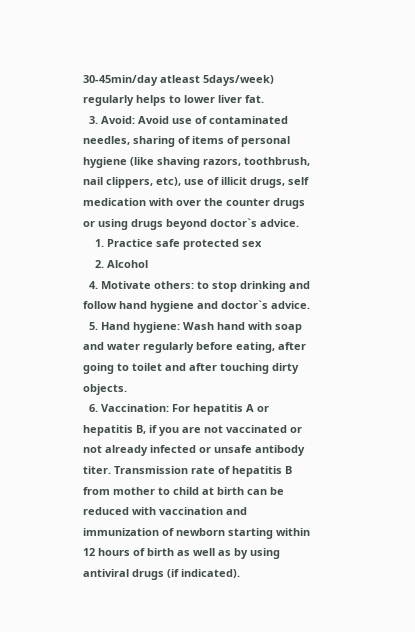30-45min/day atleast 5days/week) regularly helps to lower liver fat.
  3. Avoid: Avoid use of contaminated needles, sharing of items of personal hygiene (like shaving razors, toothbrush, nail clippers, etc), use of illicit drugs, self medication with over the counter drugs or using drugs beyond doctor`s advice.
    1. Practice safe protected sex
    2. Alcohol
  4. Motivate others: to stop drinking and follow hand hygiene and doctor`s advice.
  5. Hand hygiene: Wash hand with soap and water regularly before eating, after going to toilet and after touching dirty objects.
  6. Vaccination: For hepatitis A or hepatitis B, if you are not vaccinated or not already infected or unsafe antibody titer. Transmission rate of hepatitis B from mother to child at birth can be reduced with vaccination and immunization of newborn starting within 12 hours of birth as well as by using antiviral drugs (if indicated).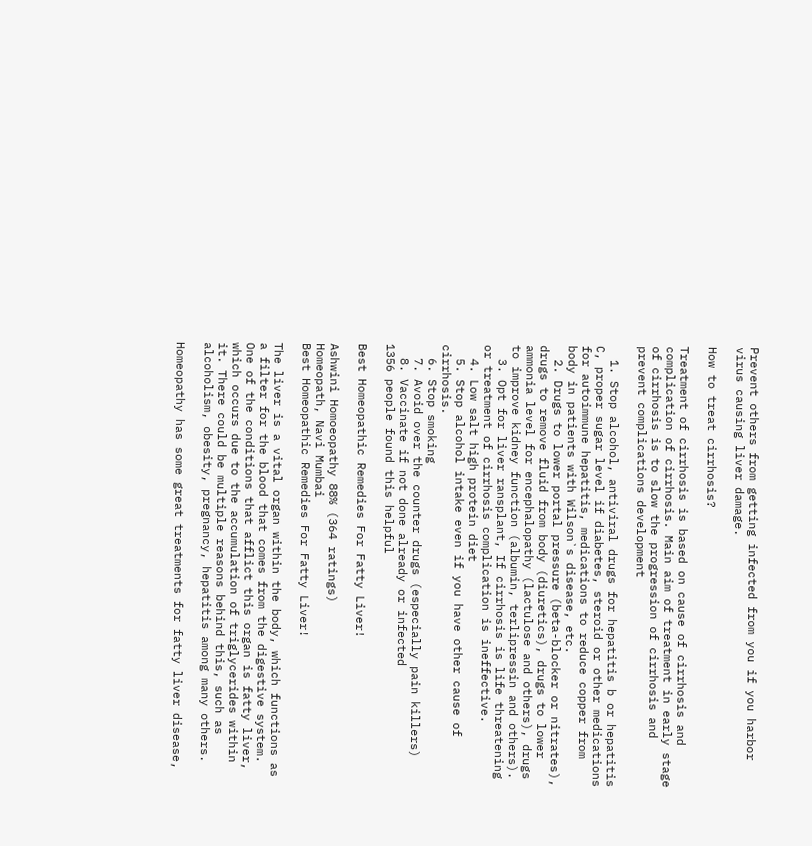Prevent others from getting infected from you if you harbor virus causing liver damage.

How to treat cirrhosis?

Treatment of cirrhosis is based on cause of cirrhosis and complication of cirrhosis. Main aim of treatment in early stage of cirrhosis is to slow the progression of cirrhosis and prevent complications development

  1. Stop alcohol, antiviral drugs for hepatitis b or hepatitis C, proper sugar level if diabetes, steroid or other medications for autoimmune hepatitis, medications to reduce copper from body in patients with Wilson`s disease, etc.
  2. Drugs to lower portal pressure (beta-blocker or nitrates), drugs to remove fluid from body (diuretics), drugs to lower ammonia level for encephalopathy (lactulose and others), drugs to improve kidney function (albumin, terlipressin and others).
  3. Opt for liver ransplant, If cirrhosis is life threatening or treatment of cirrhosis complication is ineffective.
  4. Low salt high protein diet
  5. Stop alcohol intake even if you have other cause of cirrhosis.
  6. Stop smoking
  7. Avoid over the counter drugs (especially pain killers)
  8. Vaccinate if not done already or infected
1356 people found this helpful

Best Homeopathic Remedies For Fatty Liver!

Ashwini Homoeopathy 88% (364 ratings)
Homeopath, Navi Mumbai
Best Homeopathic Remedies For Fatty Liver!

The liver is a vital organ within the body, which functions as a filter for the blood that comes from the digestive system. One of the conditions that afflict this organ is fatty liver, which occurs due to the accumulation of triglycerides within it. There could be multiple reasons behind this, such as alcoholism, obesity, pregnancy, hepatitis among many others.

Homeopathy has some great treatments for fatty liver disease,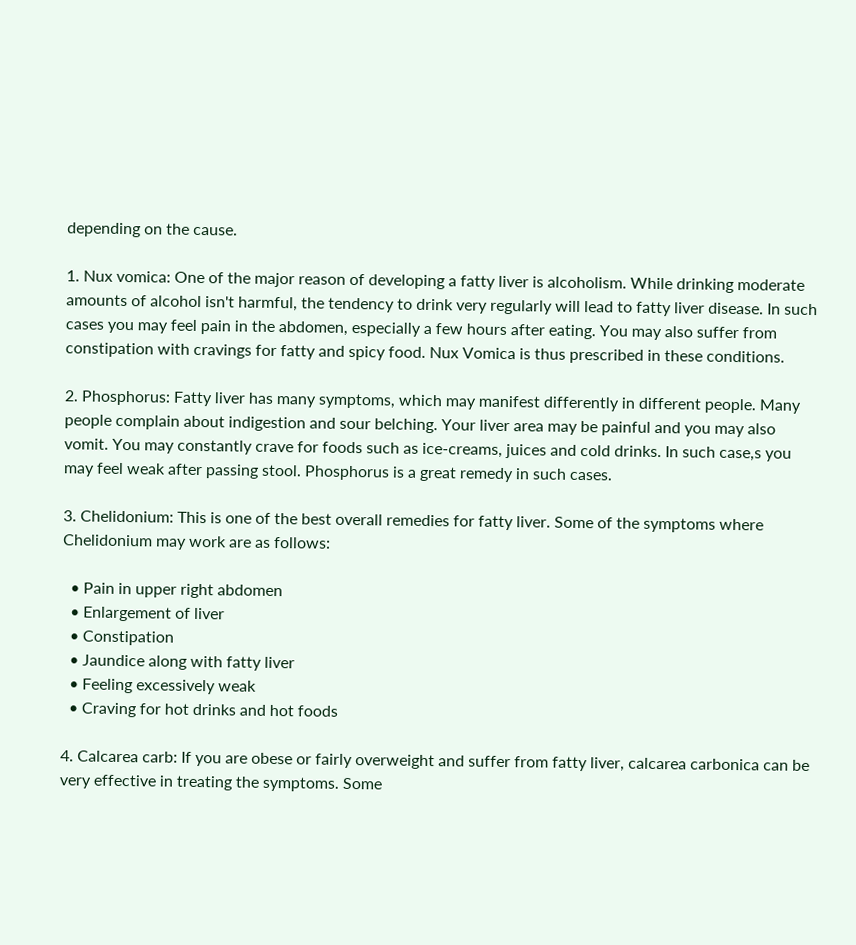depending on the cause.

1. Nux vomica: One of the major reason of developing a fatty liver is alcoholism. While drinking moderate amounts of alcohol isn't harmful, the tendency to drink very regularly will lead to fatty liver disease. In such cases you may feel pain in the abdomen, especially a few hours after eating. You may also suffer from constipation with cravings for fatty and spicy food. Nux Vomica is thus prescribed in these conditions.

2. Phosphorus: Fatty liver has many symptoms, which may manifest differently in different people. Many people complain about indigestion and sour belching. Your liver area may be painful and you may also vomit. You may constantly crave for foods such as ice-creams, juices and cold drinks. In such case,s you may feel weak after passing stool. Phosphorus is a great remedy in such cases.

3. Chelidonium: This is one of the best overall remedies for fatty liver. Some of the symptoms where Chelidonium may work are as follows:

  • Pain in upper right abdomen
  • Enlargement of liver
  • Constipation
  • Jaundice along with fatty liver
  • Feeling excessively weak
  • Craving for hot drinks and hot foods

4. Calcarea carb: If you are obese or fairly overweight and suffer from fatty liver, calcarea carbonica can be very effective in treating the symptoms. Some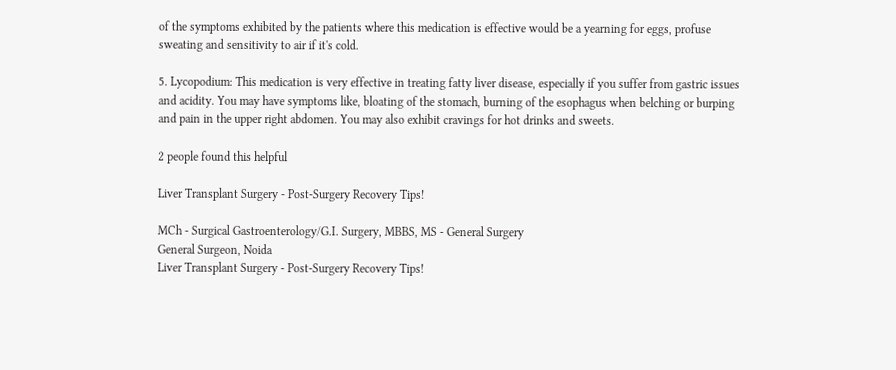of the symptoms exhibited by the patients where this medication is effective would be a yearning for eggs, profuse sweating and sensitivity to air if it's cold.

5. Lycopodium: This medication is very effective in treating fatty liver disease, especially if you suffer from gastric issues and acidity. You may have symptoms like, bloating of the stomach, burning of the esophagus when belching or burping and pain in the upper right abdomen. You may also exhibit cravings for hot drinks and sweets.

2 people found this helpful

Liver Transplant Surgery - Post-Surgery Recovery Tips!

MCh - Surgical Gastroenterology/G.I. Surgery, MBBS, MS - General Surgery
General Surgeon, Noida
Liver Transplant Surgery - Post-Surgery Recovery Tips!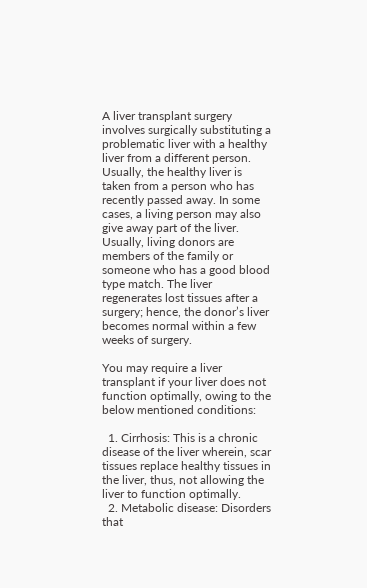A liver transplant surgery involves surgically substituting a problematic liver with a healthy liver from a different person. Usually, the healthy liver is taken from a person who has recently passed away. In some cases, a living person may also give away part of the liver. Usually, living donors are members of the family or someone who has a good blood type match. The liver regenerates lost tissues after a surgery; hence, the donor’s liver becomes normal within a few weeks of surgery.

You may require a liver transplant if your liver does not function optimally, owing to the below mentioned conditions:

  1. Cirrhosis: This is a chronic disease of the liver wherein, scar tissues replace healthy tissues in the liver, thus, not allowing the liver to function optimally.
  2. Metabolic disease: Disorders that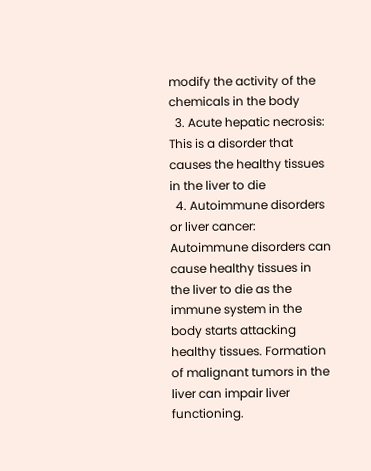modify the activity of the chemicals in the body
  3. Acute hepatic necrosis: This is a disorder that causes the healthy tissues in the liver to die
  4. Autoimmune disorders or liver cancer: Autoimmune disorders can cause healthy tissues in the liver to die as the immune system in the body starts attacking healthy tissues. Formation of malignant tumors in the liver can impair liver functioning.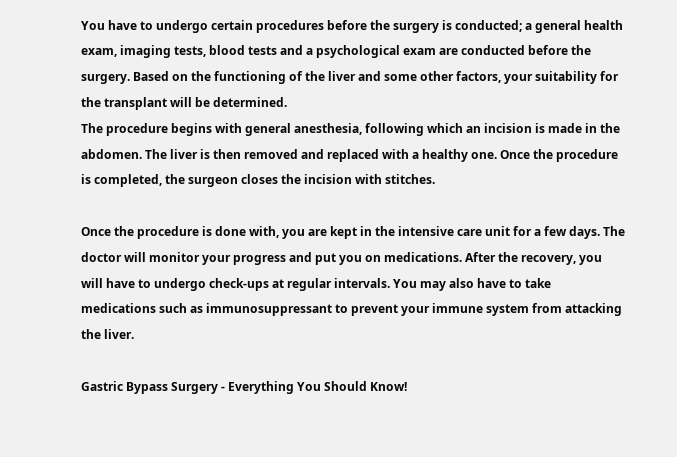You have to undergo certain procedures before the surgery is conducted; a general health exam, imaging tests, blood tests and a psychological exam are conducted before the surgery. Based on the functioning of the liver and some other factors, your suitability for the transplant will be determined.
The procedure begins with general anesthesia, following which an incision is made in the abdomen. The liver is then removed and replaced with a healthy one. Once the procedure is completed, the surgeon closes the incision with stitches.

Once the procedure is done with, you are kept in the intensive care unit for a few days. The doctor will monitor your progress and put you on medications. After the recovery, you will have to undergo check-ups at regular intervals. You may also have to take medications such as immunosuppressant to prevent your immune system from attacking the liver.

Gastric Bypass Surgery - Everything You Should Know!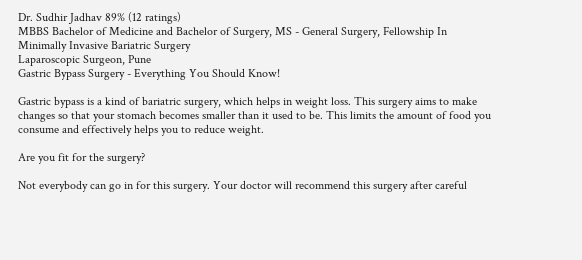Dr. Sudhir Jadhav 89% (12 ratings)
MBBS Bachelor of Medicine and Bachelor of Surgery, MS - General Surgery, Fellowship In Minimally Invasive Bariatric Surgery
Laparoscopic Surgeon, Pune
Gastric Bypass Surgery - Everything You Should Know!

Gastric bypass is a kind of bariatric surgery, which helps in weight loss. This surgery aims to make changes so that your stomach becomes smaller than it used to be. This limits the amount of food you consume and effectively helps you to reduce weight.

Are you fit for the surgery?

Not everybody can go in for this surgery. Your doctor will recommend this surgery after careful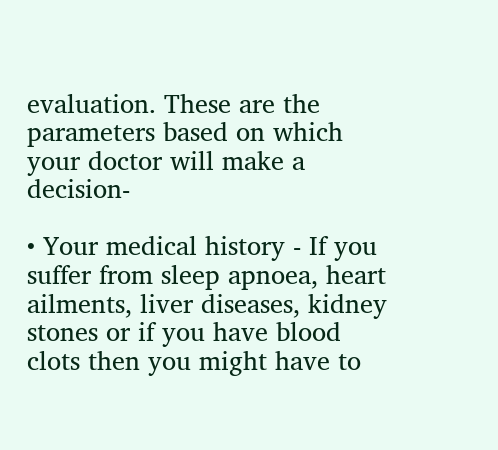evaluation. These are the parameters based on which your doctor will make a decision-

• Your medical history - If you suffer from sleep apnoea, heart ailments, liver diseases, kidney stones or if you have blood clots then you might have to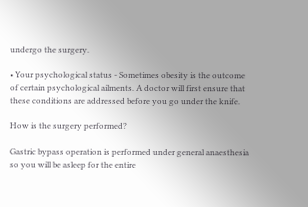undergo the surgery.

• Your psychological status - Sometimes obesity is the outcome of certain psychological ailments. A doctor will first ensure that these conditions are addressed before you go under the knife.

How is the surgery performed?

Gastric bypass operation is performed under general anaesthesia so you will be asleep for the entire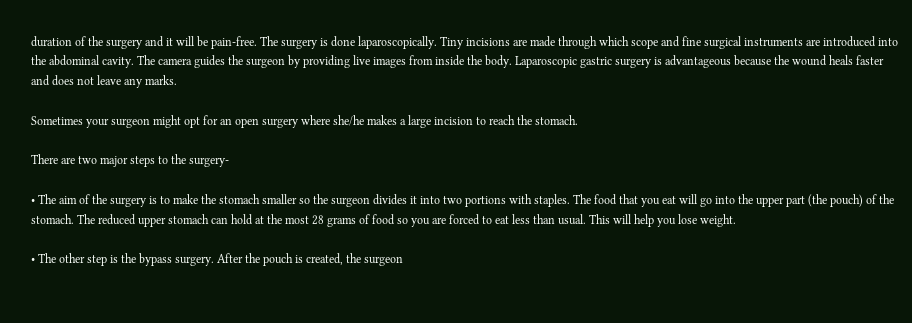duration of the surgery and it will be pain-free. The surgery is done laparoscopically. Tiny incisions are made through which scope and fine surgical instruments are introduced into the abdominal cavity. The camera guides the surgeon by providing live images from inside the body. Laparoscopic gastric surgery is advantageous because the wound heals faster and does not leave any marks.

Sometimes your surgeon might opt for an open surgery where she/he makes a large incision to reach the stomach.

There are two major steps to the surgery-

• The aim of the surgery is to make the stomach smaller so the surgeon divides it into two portions with staples. The food that you eat will go into the upper part (the pouch) of the stomach. The reduced upper stomach can hold at the most 28 grams of food so you are forced to eat less than usual. This will help you lose weight.

• The other step is the bypass surgery. After the pouch is created, the surgeon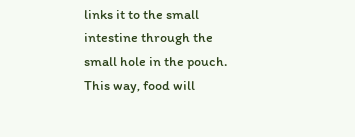links it to the small intestine through the small hole in the pouch. This way, food will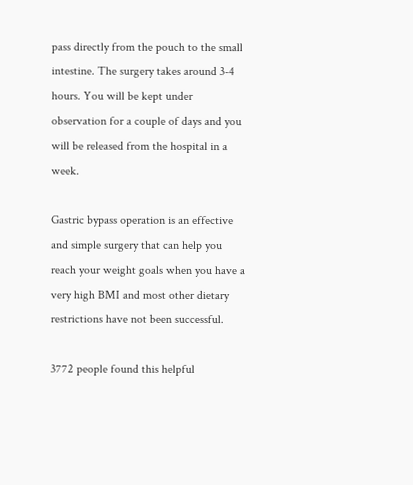pass directly from the pouch to the small intestine. The surgery takes around 3-4 hours. You will be kept under observation for a couple of days and you will be released from the hospital in a week.

Gastric bypass operation is an effective and simple surgery that can help you reach your weight goals when you have a very high BMI and most other dietary restrictions have not been successful.

3772 people found this helpful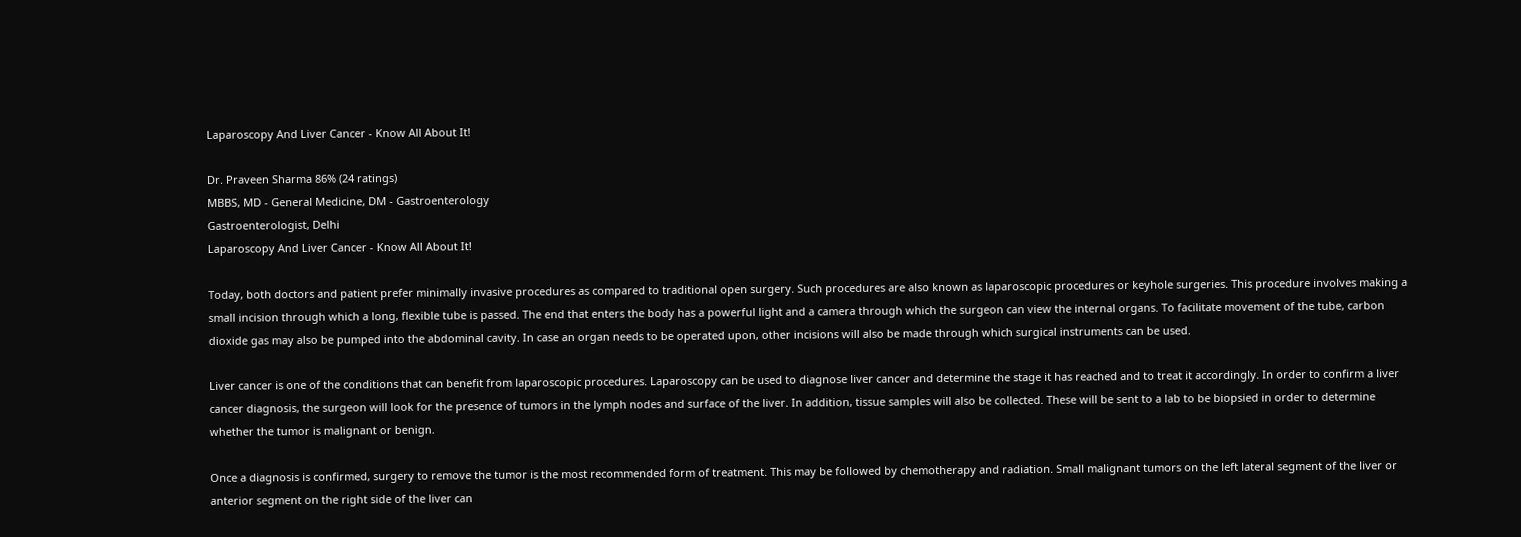Laparoscopy And Liver Cancer - Know All About It!

Dr. Praveen Sharma 86% (24 ratings)
MBBS, MD - General Medicine, DM - Gastroenterology
Gastroenterologist, Delhi
Laparoscopy And Liver Cancer - Know All About It!

Today, both doctors and patient prefer minimally invasive procedures as compared to traditional open surgery. Such procedures are also known as laparoscopic procedures or keyhole surgeries. This procedure involves making a small incision through which a long, flexible tube is passed. The end that enters the body has a powerful light and a camera through which the surgeon can view the internal organs. To facilitate movement of the tube, carbon dioxide gas may also be pumped into the abdominal cavity. In case an organ needs to be operated upon, other incisions will also be made through which surgical instruments can be used.

Liver cancer is one of the conditions that can benefit from laparoscopic procedures. Laparoscopy can be used to diagnose liver cancer and determine the stage it has reached and to treat it accordingly. In order to confirm a liver cancer diagnosis, the surgeon will look for the presence of tumors in the lymph nodes and surface of the liver. In addition, tissue samples will also be collected. These will be sent to a lab to be biopsied in order to determine whether the tumor is malignant or benign.

Once a diagnosis is confirmed, surgery to remove the tumor is the most recommended form of treatment. This may be followed by chemotherapy and radiation. Small malignant tumors on the left lateral segment of the liver or anterior segment on the right side of the liver can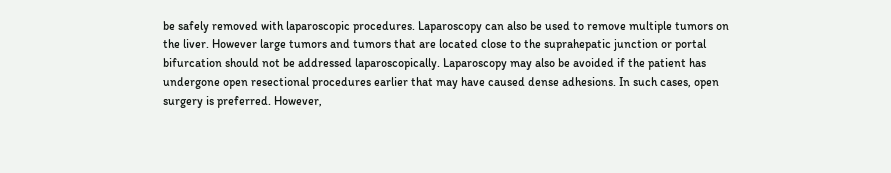be safely removed with laparoscopic procedures. Laparoscopy can also be used to remove multiple tumors on the liver. However large tumors and tumors that are located close to the suprahepatic junction or portal bifurcation should not be addressed laparoscopically. Laparoscopy may also be avoided if the patient has undergone open resectional procedures earlier that may have caused dense adhesions. In such cases, open surgery is preferred. However,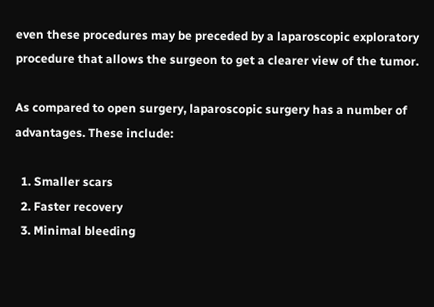even these procedures may be preceded by a laparoscopic exploratory procedure that allows the surgeon to get a clearer view of the tumor.

As compared to open surgery, laparoscopic surgery has a number of advantages. These include:

  1. Smaller scars
  2. Faster recovery
  3. Minimal bleeding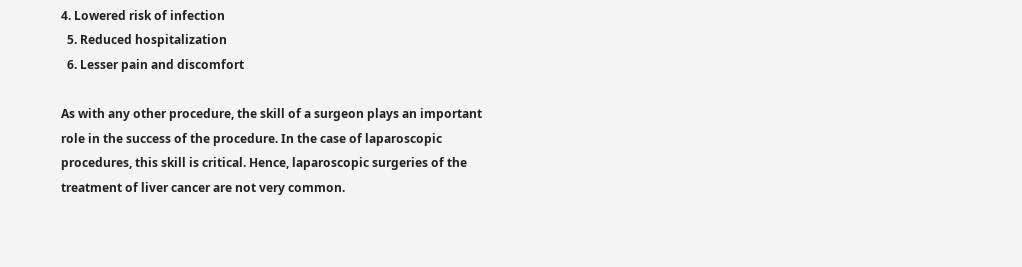4. Lowered risk of infection
  5. Reduced hospitalization
  6. Lesser pain and discomfort

As with any other procedure, the skill of a surgeon plays an important role in the success of the procedure. In the case of laparoscopic procedures, this skill is critical. Hence, laparoscopic surgeries of the treatment of liver cancer are not very common.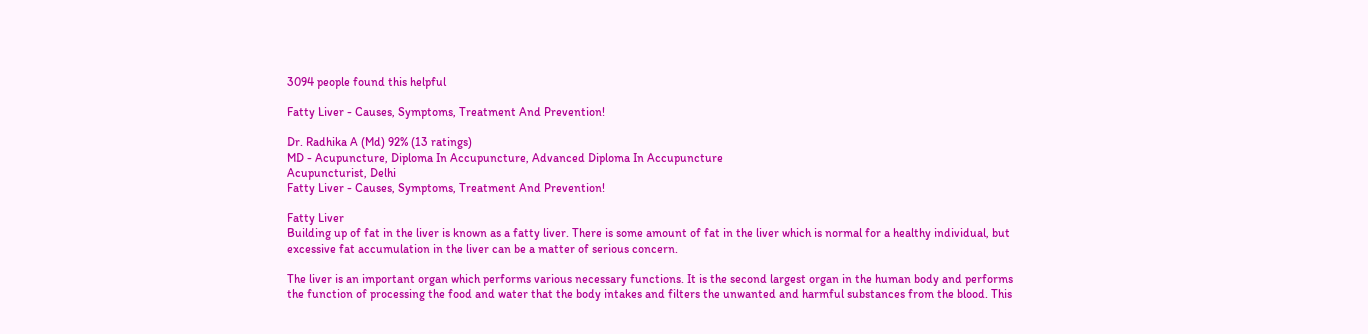3094 people found this helpful

Fatty Liver - Causes, Symptoms, Treatment And Prevention!

Dr. Radhika A (Md) 92% (13 ratings)
MD - Acupuncture, Diploma In Accupuncture, Advanced Diploma In Accupuncture
Acupuncturist, Delhi
Fatty Liver - Causes, Symptoms, Treatment And Prevention!

Fatty Liver
Building up of fat in the liver is known as a fatty liver. There is some amount of fat in the liver which is normal for a healthy individual, but excessive fat accumulation in the liver can be a matter of serious concern.

The liver is an important organ which performs various necessary functions. It is the second largest organ in the human body and performs the function of processing the food and water that the body intakes and filters the unwanted and harmful substances from the blood. This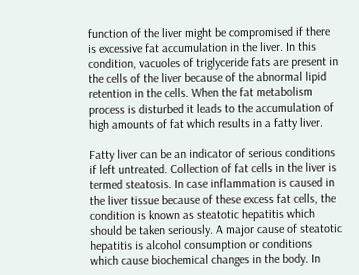function of the liver might be compromised if there is excessive fat accumulation in the liver. In this condition, vacuoles of triglyceride fats are present in the cells of the liver because of the abnormal lipid retention in the cells. When the fat metabolism process is disturbed it leads to the accumulation of high amounts of fat which results in a fatty liver.

Fatty liver can be an indicator of serious conditions if left untreated. Collection of fat cells in the liver is termed steatosis. In case inflammation is caused in the liver tissue because of these excess fat cells, the condition is known as steatotic hepatitis which should be taken seriously. A major cause of steatotic hepatitis is alcohol consumption or conditions which cause biochemical changes in the body. In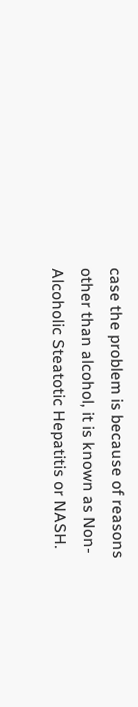case the problem is because of reasons other than alcohol, it is known as Non-Alcoholic Steatotic Hepatitis or NASH.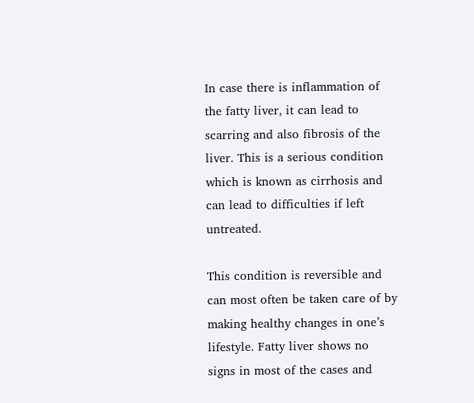In case there is inflammation of the fatty liver, it can lead to scarring and also fibrosis of the liver. This is a serious condition which is known as cirrhosis and can lead to difficulties if left untreated.

This condition is reversible and can most often be taken care of by making healthy changes in one’s lifestyle. Fatty liver shows no signs in most of the cases and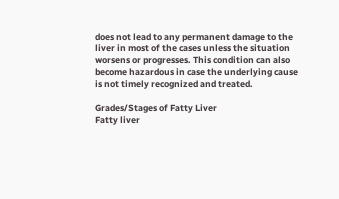does not lead to any permanent damage to the liver in most of the cases unless the situation worsens or progresses. This condition can also become hazardous in case the underlying cause is not timely recognized and treated.

Grades/Stages of Fatty Liver
Fatty liver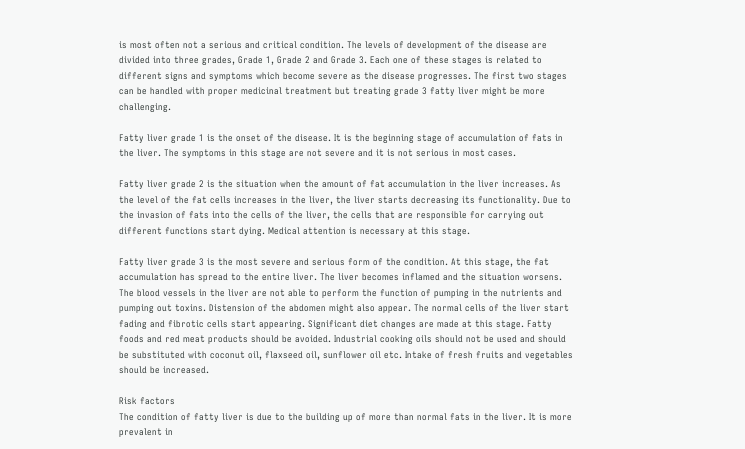is most often not a serious and critical condition. The levels of development of the disease are divided into three grades, Grade 1, Grade 2 and Grade 3. Each one of these stages is related to different signs and symptoms which become severe as the disease progresses. The first two stages can be handled with proper medicinal treatment but treating grade 3 fatty liver might be more challenging.

Fatty liver grade 1 is the onset of the disease. It is the beginning stage of accumulation of fats in the liver. The symptoms in this stage are not severe and it is not serious in most cases.

Fatty liver grade 2 is the situation when the amount of fat accumulation in the liver increases. As the level of the fat cells increases in the liver, the liver starts decreasing its functionality. Due to the invasion of fats into the cells of the liver, the cells that are responsible for carrying out different functions start dying. Medical attention is necessary at this stage.

Fatty liver grade 3 is the most severe and serious form of the condition. At this stage, the fat accumulation has spread to the entire liver. The liver becomes inflamed and the situation worsens. The blood vessels in the liver are not able to perform the function of pumping in the nutrients and pumping out toxins. Distension of the abdomen might also appear. The normal cells of the liver start fading and fibrotic cells start appearing. Significant diet changes are made at this stage. Fatty foods and red meat products should be avoided. Industrial cooking oils should not be used and should be substituted with coconut oil, flaxseed oil, sunflower oil etc. Intake of fresh fruits and vegetables should be increased.

Risk factors
The condition of fatty liver is due to the building up of more than normal fats in the liver. It is more prevalent in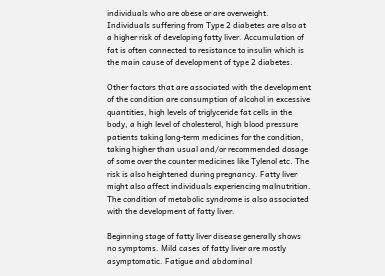individuals who are obese or are overweight. Individuals suffering from Type 2 diabetes are also at a higher risk of developing fatty liver. Accumulation of fat is often connected to resistance to insulin which is the main cause of development of type 2 diabetes.

Other factors that are associated with the development of the condition are consumption of alcohol in excessive quantities, high levels of triglyceride fat cells in the body, a high level of cholesterol, high blood pressure patients taking long-term medicines for the condition, taking higher than usual and/or recommended dosage of some over the counter medicines like Tylenol etc. The risk is also heightened during pregnancy. Fatty liver might also affect individuals experiencing malnutrition. The condition of metabolic syndrome is also associated with the development of fatty liver.

Beginning stage of fatty liver disease generally shows no symptoms. Mild cases of fatty liver are mostly asymptomatic. Fatigue and abdominal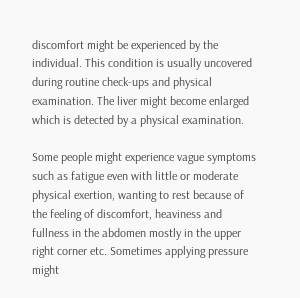discomfort might be experienced by the individual. This condition is usually uncovered during routine check-ups and physical examination. The liver might become enlarged which is detected by a physical examination.

Some people might experience vague symptoms such as fatigue even with little or moderate physical exertion, wanting to rest because of the feeling of discomfort, heaviness and fullness in the abdomen mostly in the upper right corner etc. Sometimes applying pressure might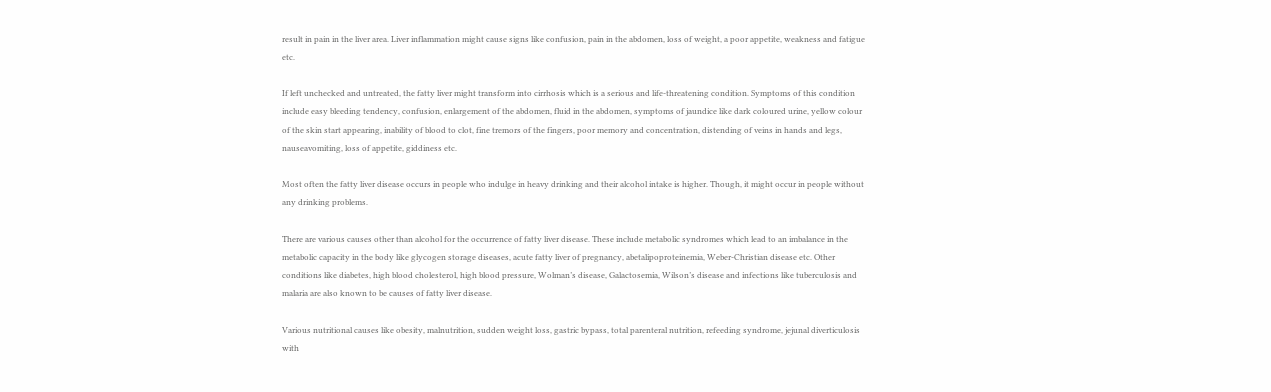result in pain in the liver area. Liver inflammation might cause signs like confusion, pain in the abdomen, loss of weight, a poor appetite, weakness and fatigue etc.

If left unchecked and untreated, the fatty liver might transform into cirrhosis which is a serious and life-threatening condition. Symptoms of this condition include easy bleeding tendency, confusion, enlargement of the abdomen, fluid in the abdomen, symptoms of jaundice like dark coloured urine, yellow colour of the skin start appearing, inability of blood to clot, fine tremors of the fingers, poor memory and concentration, distending of veins in hands and legs, nauseavomiting, loss of appetite, giddiness etc.

Most often the fatty liver disease occurs in people who indulge in heavy drinking and their alcohol intake is higher. Though, it might occur in people without any drinking problems.

There are various causes other than alcohol for the occurrence of fatty liver disease. These include metabolic syndromes which lead to an imbalance in the metabolic capacity in the body like glycogen storage diseases, acute fatty liver of pregnancy, abetalipoproteinemia, Weber-Christian disease etc. Other conditions like diabetes, high blood cholesterol, high blood pressure, Wolman’s disease, Galactosemia, Wilson’s disease and infections like tuberculosis and malaria are also known to be causes of fatty liver disease.

Various nutritional causes like obesity, malnutrition, sudden weight loss, gastric bypass, total parenteral nutrition, refeeding syndrome, jejunal diverticulosis with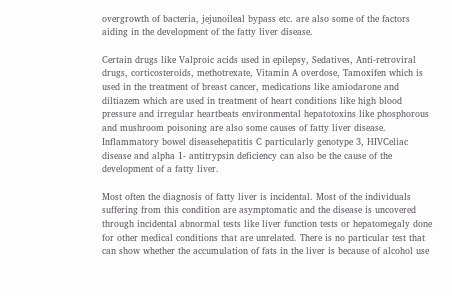overgrowth of bacteria, jejunoileal bypass etc. are also some of the factors aiding in the development of the fatty liver disease.

Certain drugs like Valproic acids used in epilepsy, Sedatives, Anti-retroviral drugs, corticosteroids, methotrexate, Vitamin A overdose, Tamoxifen which is used in the treatment of breast cancer, medications like amiodarone and diltiazem which are used in treatment of heart conditions like high blood pressure and irregular heartbeats environmental hepatotoxins like phosphorous and mushroom poisoning are also some causes of fatty liver disease. Inflammatory bowel diseasehepatitis C particularly genotype 3, HIVCeliac disease and alpha 1- antitrypsin deficiency can also be the cause of the development of a fatty liver.

Most often the diagnosis of fatty liver is incidental. Most of the individuals suffering from this condition are asymptomatic and the disease is uncovered through incidental abnormal tests like liver function tests or hepatomegaly done for other medical conditions that are unrelated. There is no particular test that can show whether the accumulation of fats in the liver is because of alcohol use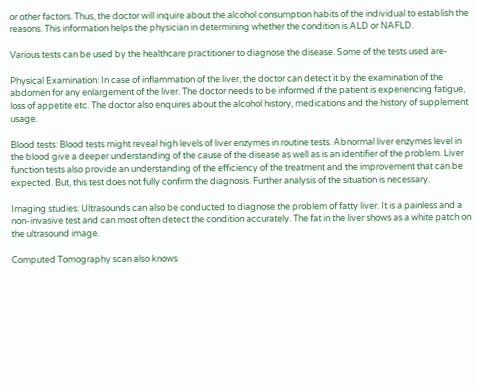or other factors. Thus, the doctor will inquire about the alcohol consumption habits of the individual to establish the reasons. This information helps the physician in determining whether the condition is ALD or NAFLD.

Various tests can be used by the healthcare practitioner to diagnose the disease. Some of the tests used are-

Physical Examination: In case of inflammation of the liver, the doctor can detect it by the examination of the abdomen for any enlargement of the liver. The doctor needs to be informed if the patient is experiencing fatigue, loss of appetite etc. The doctor also enquires about the alcohol history, medications and the history of supplement usage.

Blood tests: Blood tests might reveal high levels of liver enzymes in routine tests. Abnormal liver enzymes level in the blood give a deeper understanding of the cause of the disease as well as is an identifier of the problem. Liver function tests also provide an understanding of the efficiency of the treatment and the improvement that can be expected. But, this test does not fully confirm the diagnosis. Further analysis of the situation is necessary.

Imaging studies: Ultrasounds can also be conducted to diagnose the problem of fatty liver. It is a painless and a non-invasive test and can most often detect the condition accurately. The fat in the liver shows as a white patch on the ultrasound image.

Computed Tomography scan also knows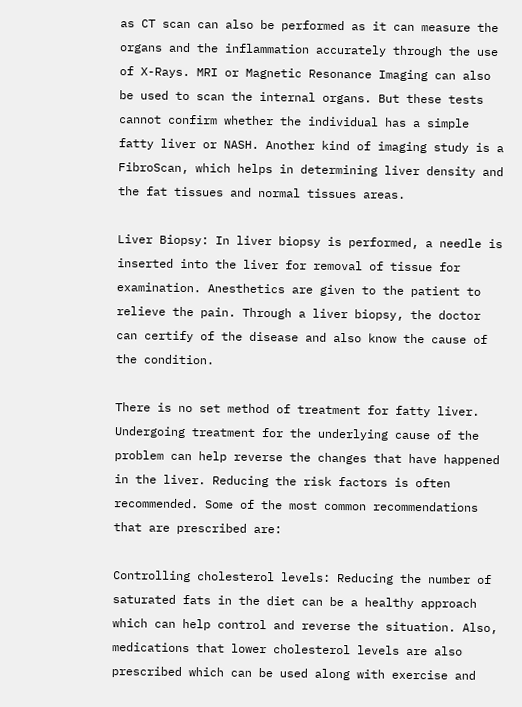as CT scan can also be performed as it can measure the organs and the inflammation accurately through the use of X-Rays. MRI or Magnetic Resonance Imaging can also be used to scan the internal organs. But these tests cannot confirm whether the individual has a simple fatty liver or NASH. Another kind of imaging study is a FibroScan, which helps in determining liver density and the fat tissues and normal tissues areas.

Liver Biopsy: In liver biopsy is performed, a needle is inserted into the liver for removal of tissue for examination. Anesthetics are given to the patient to relieve the pain. Through a liver biopsy, the doctor can certify of the disease and also know the cause of the condition.

There is no set method of treatment for fatty liver. Undergoing treatment for the underlying cause of the problem can help reverse the changes that have happened in the liver. Reducing the risk factors is often recommended. Some of the most common recommendations that are prescribed are:

Controlling cholesterol levels: Reducing the number of saturated fats in the diet can be a healthy approach which can help control and reverse the situation. Also, medications that lower cholesterol levels are also prescribed which can be used along with exercise and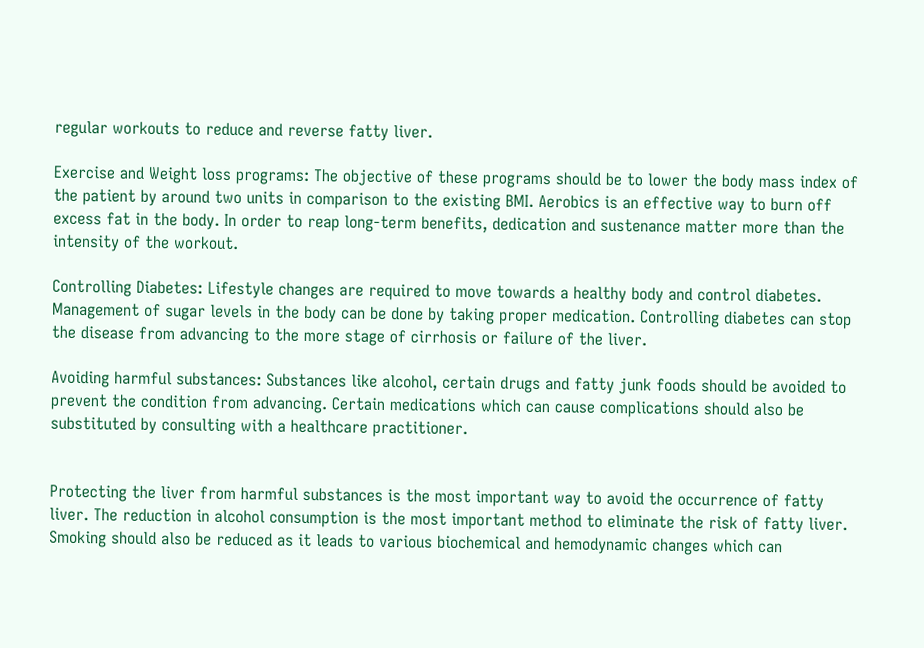regular workouts to reduce and reverse fatty liver.

Exercise and Weight loss programs: The objective of these programs should be to lower the body mass index of the patient by around two units in comparison to the existing BMI. Aerobics is an effective way to burn off excess fat in the body. In order to reap long-term benefits, dedication and sustenance matter more than the intensity of the workout.

Controlling Diabetes: Lifestyle changes are required to move towards a healthy body and control diabetes. Management of sugar levels in the body can be done by taking proper medication. Controlling diabetes can stop the disease from advancing to the more stage of cirrhosis or failure of the liver.

Avoiding harmful substances: Substances like alcohol, certain drugs and fatty junk foods should be avoided to prevent the condition from advancing. Certain medications which can cause complications should also be substituted by consulting with a healthcare practitioner.


Protecting the liver from harmful substances is the most important way to avoid the occurrence of fatty liver. The reduction in alcohol consumption is the most important method to eliminate the risk of fatty liver. Smoking should also be reduced as it leads to various biochemical and hemodynamic changes which can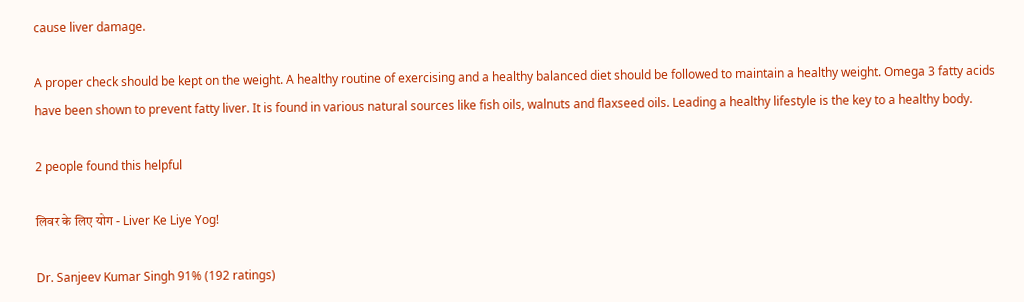cause liver damage.

A proper check should be kept on the weight. A healthy routine of exercising and a healthy balanced diet should be followed to maintain a healthy weight. Omega 3 fatty acids have been shown to prevent fatty liver. It is found in various natural sources like fish oils, walnuts and flaxseed oils. Leading a healthy lifestyle is the key to a healthy body.

2 people found this helpful

लिवर के लिए योग - Liver Ke Liye Yog!

Dr. Sanjeev Kumar Singh 91% (192 ratings)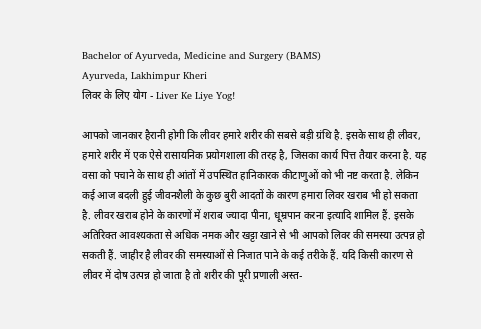Bachelor of Ayurveda, Medicine and Surgery (BAMS)
Ayurveda, Lakhimpur Kheri
लिवर के लिए योग - Liver Ke Liye Yog!

आपको जानकार हैरानी होगी कि लीवर हमारे शरीर की सबसे बड़ी ग्रंथि है. इसके साथ ही लीवर, हमारे शरीर में एक ऐसे रासायनिक प्रयोगशाला की तरह है, जिसका कार्य पित्त तैयार करना है. यह वसा को पचाने के साथ ही आंतों में उपस्थित हानिकारक कीटाणुओं को भी नष्ट करता है. लेकिन कई आज बदली हुई जीवनशैली के कुछ बुरी आदतों के कारण हमारा लिवर खराब भी हो सकता है. लीवर खराब होने के कारणों में शराब ज्यादा पीना, धूम्रपान करना इत्यादि शामिल हैं. इसके अतिरिक्त आवश्यकता से अधिक नमक और खट्टा खाने से भी आपको लिवर की समस्या उत्पन्न हो सकती हैं. जाहीर है लीवर की समस्याओं से निजात पाने के कई तरीके हैं. यदि किसी कारण से लीवर में दोष उत्पन्न हो जाता है तो शरीर की पूरी प्रणाली अस्त-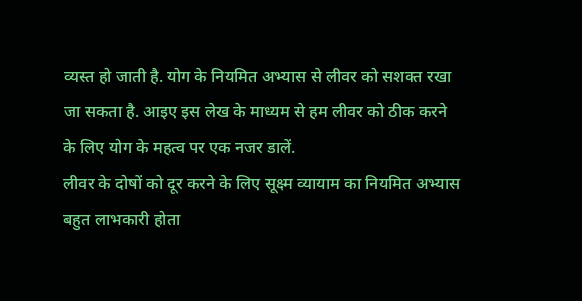व्यस्त हो जाती है. योग के नियमित अभ्यास से लीवर को सशक्त रखा जा सकता है. आइए इस लेख के माध्यम से हम लीवर को ठीक करने के लिए योग के महत्व पर एक नजर डालें.
लीवर के दोषों को दूर करने के लिए सूक्ष्म व्यायाम का नियमित अभ्यास बहुत लाभकारी होता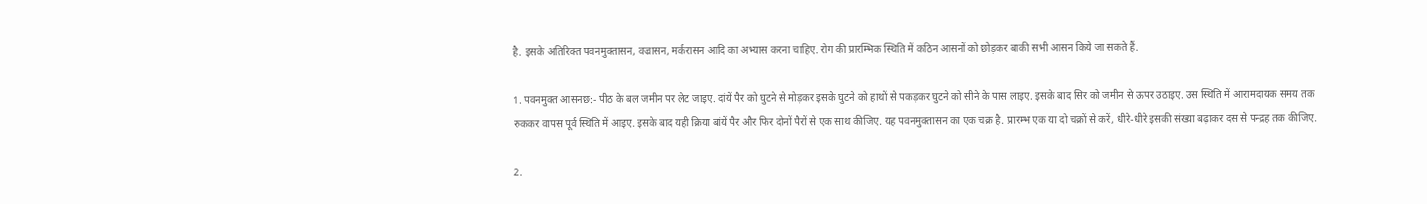है. इसके अतिरिक्त पवनमुक्तासन, वज्रासन, मर्करासन आदि का अभ्यास करना चाहिए. रोग की प्रारम्भिक स्थिति में कठिन आसनों को छोड़कर बाकी सभी आसन किये जा सकते हैं.

1. पवनमुक्त आसनछ:- पीठ के बल जमीन पर लेट जाइए. दांयें पैर को घुटने से मोड़कर इसके घुटने को हाथों से पकड़कर घुटने को सीने के पास लाइए. इसके बाद सिर को जमीन से ऊपर उठाइए. उस स्थिति में आरामदायक समय तक रुककर वापस पूर्व स्थिति में आइए. इसके बाद यही क्रिया बांयें पैर और फिर दोनों पैरों से एक साथ कीजिए. यह पवनमुक्तासन का एक चक्र है. प्रारम्भ एक या दो चक्रों से करें, धीरे-धीरे इसकी संख्या बढ़ाकर दस से पन्द्रह तक कीजिए.

2.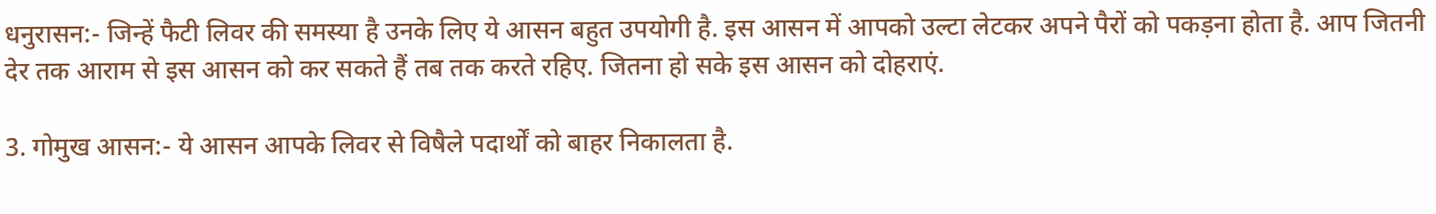धनुरासन:- जिन्हें फैटी लिवर की समस्या है उनके लिए ये आसन बहुत उपयोगी है. इस आसन में आपको उल्टा लेटकर अपने पैरों को पकड़ना होता है. आप जितनी देर तक आराम से इस आसन को कर सकते हैं तब तक करते रहिए. जितना हो सके इस आसन को दोहराएं.

3. गोमुख आसन:- ये आसन आपके लिवर से विषैले पदार्थों को बाहर निकालता है.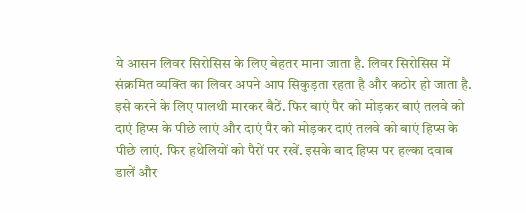ये आसन लिवर सिरोसिस के लिए बेहतर माना जाता है. लिवर सिरोसिस में संक्रमित व्यक्ति का लिवर अपने आप सिकुड़ता रहता है और कठोर हो जाता है. इसे करने के लिए पालथी मारकर बैठें. फिर बाएं पैर को मोड़कर बाएं तलवे को दाएं हिप्स के पीछे लाएं और दाएं पैर को मोड़कर दाएं तलवे को बाएं हिप्स के पीछे लाएं. फिर हथेलियों को पैरों पर रखें. इसके बाद हिप्स पर हल्का दवाब डालें और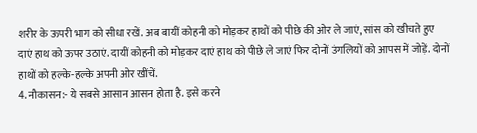शरीर के ऊपरी भाग को सीधा रखें. अब बायीं कोहनी को मोड़कर हाथों को पीछे की ओर ले जाएं, सांस को खीचते हुए दाएं हाथ को ऊपर उठाएं. दायीं कोहनी को मोड़कर दाएं हाथ को पीछे ले जाएं फिर दोनों उंगलियों को आपस में जोड़ें. दोनों हाथों को हल्के-हल्के अपनी ओर खींचें.
4. नौकासन:- ये सबसे आसान आसन होता है. इसे करने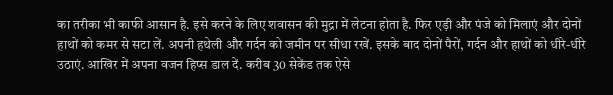का तरीका भी काफी आसान है. इसे करने के लिए शवासन की मुद्रा में लेटना होता है. फिर एड़ी और पंजे को मिलाएं और दोनों हाथों को कमर से सटा लें. अपनी हथेली और गर्दन को जमीन पर सीधा रखें. इसके बाद दोनों पैरों, गर्दन और हाथों को धीरे-धीरे उठाएं. आखिर में अपना वजन हिप्स डाल दें. करीब 30 सेकेंड तक ऐसे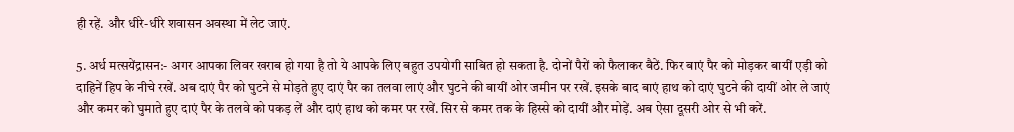ही रहें. और धीरे-धीरे शवासन अवस्था में लेट जाएं.

5. अर्ध मत्सयेंद्रासन:- अगर आपका लिवर खराब हो गया है तो ये आपके लिए बहुत उपयोगी साबित हो सकता है. दोनों पैरों को फैलाकर बैठें. फिर बाएं पैर को मोड़कर बायीं एड़ी को दाहिनें हिप के नीचे रखें. अब दाएं पैर को घुटने से मोड़ते हुए दाएं पैर का तलवा लाएं और घुटने की बायीं ओर जमीन पर रखें. इसके बाद बाएं हाथ को दाएं घुटने की दायीं ओर ले जाएं और कमर को घुमाते हुए दाएं पैर के तलवे को पकड़ लें और दाएं हाथ को कमर पर रखें. सिर से कमर तक के हिस्से को दायीं और मोड़ें. अब ऐसा दूसरी ओर से भी करें.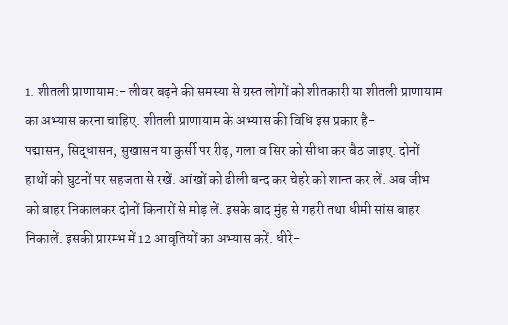1. शीतली प्राणायाम:- लीवर बढ़ने की समस्या से ग्रस्त लोगों को शीतकारी या शीतली प्राणायाम का अभ्यास करना चाहिए. शीतली प्राणायाम के अभ्यास की विधि इस प्रकार है-
पद्मासन, सिद्धासन, सुखासन या कुर्सी पर रीढ़, गला व सिर को सीधा कर बैठ जाइए. दोनों हाथों को घुटनों पर सहजता से रखें. आंखों को ढीली बन्द कर चेहरे को शान्त कर लें. अब जीभ को बाहर निकालकर दोनों किनारों से मोड़ लें. इसके बाद मुंह से गहरी तथा धीमी सांस बाहर निकालें. इसकी प्रारम्भ में 12 आवृतियों का अभ्यास करें. धीरे-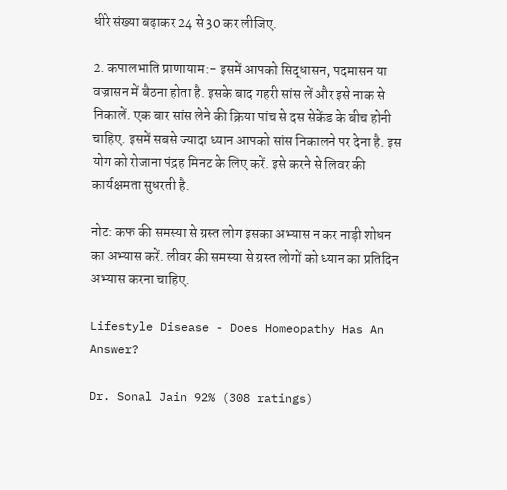धीरे संख्या बढ़ाकर 24 से 30 कर लीजिए.

2. कपालभाति प्राणायाम:- इसमें आपको सिद्धासन, पदमासन या वज्रासन में बैठना होता है. इसके बाद गहरी सांस लें और इसे नाक से निकालें. एक बार सांस लेने की क्रिया पांच से दस सेकेंड के बीच होनी चाहिए. इसमें सबसे ज्यादा ध्यान आपको सांस निकालने पर देना है. इस योग को रोजाना पंद्रह मिनट के लिए करें. इसे करने से लिवर की कार्यक्षमता सुधरती है.

नोट: कफ की समस्या से ग्रस्त लोग इसका अभ्यास न कर नाड़ी शोधन का अभ्यास करें. लीवर की समस्या से ग्रस्त लोगों को ध्यान का प्रतिदिन अभ्यास करना चाहिए.

Lifestyle Disease - Does Homeopathy Has An Answer?

Dr. Sonal Jain 92% (308 ratings)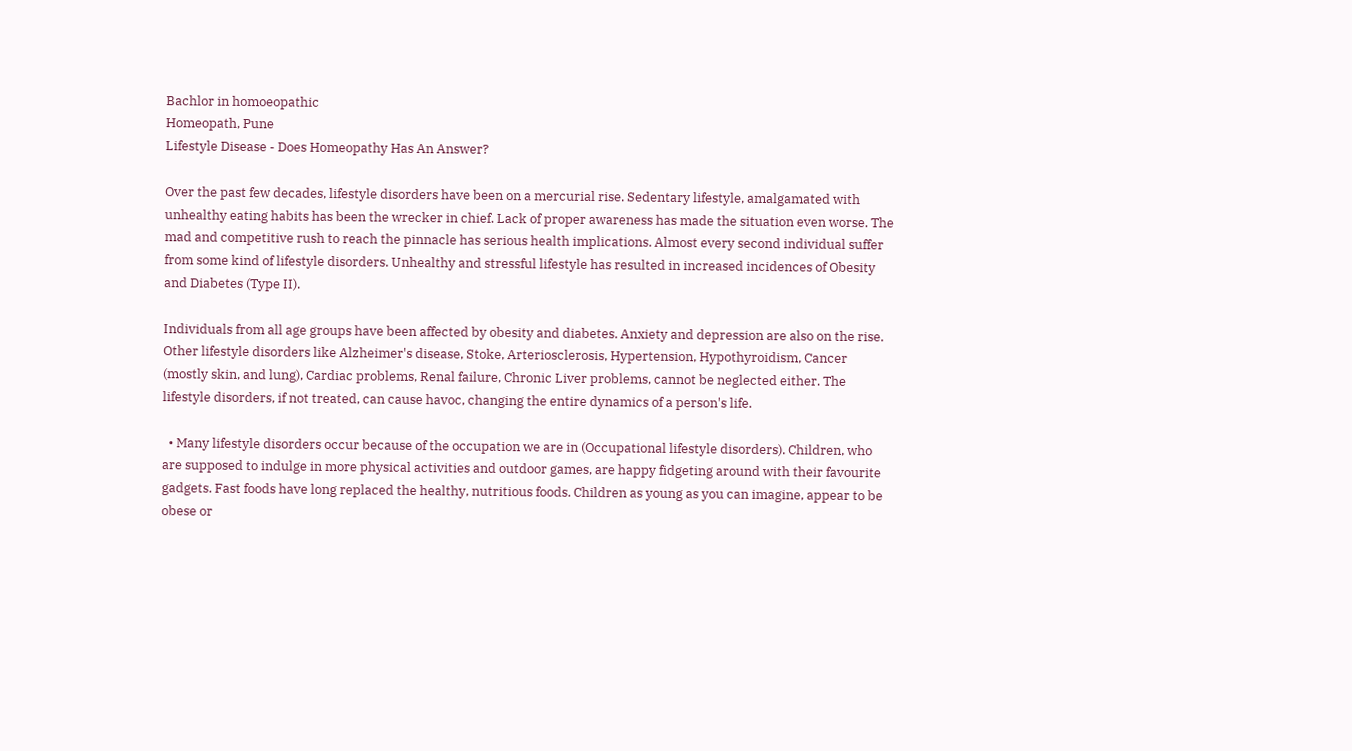Bachlor in homoeopathic
Homeopath, Pune
Lifestyle Disease - Does Homeopathy Has An Answer?

Over the past few decades, lifestyle disorders have been on a mercurial rise. Sedentary lifestyle, amalgamated with unhealthy eating habits has been the wrecker in chief. Lack of proper awareness has made the situation even worse. The mad and competitive rush to reach the pinnacle has serious health implications. Almost every second individual suffer from some kind of lifestyle disorders. Unhealthy and stressful lifestyle has resulted in increased incidences of Obesity and Diabetes (Type II).

Individuals from all age groups have been affected by obesity and diabetes. Anxiety and depression are also on the rise. Other lifestyle disorders like Alzheimer's disease, Stoke, Arteriosclerosis, Hypertension, Hypothyroidism, Cancer (mostly skin, and lung), Cardiac problems, Renal failure, Chronic Liver problems, cannot be neglected either. The lifestyle disorders, if not treated, can cause havoc, changing the entire dynamics of a person's life.

  • Many lifestyle disorders occur because of the occupation we are in (Occupational lifestyle disorders). Children, who are supposed to indulge in more physical activities and outdoor games, are happy fidgeting around with their favourite gadgets. Fast foods have long replaced the healthy, nutritious foods. Children as young as you can imagine, appear to be obese or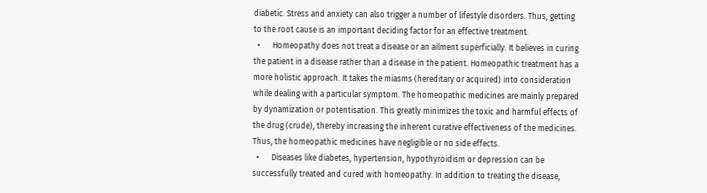diabetic. Stress and anxiety can also trigger a number of lifestyle disorders. Thus, getting to the root cause is an important deciding factor for an effective treatment.
  •      Homeopathy does not treat a disease or an ailment superficially. It believes in curing the patient in a disease rather than a disease in the patient. Homeopathic treatment has a more holistic approach. It takes the miasms (hereditary or acquired) into consideration while dealing with a particular symptom. The homeopathic medicines are mainly prepared by dynamization or potentisation. This greatly minimizes the toxic and harmful effects of the drug (crude), thereby increasing the inherent curative effectiveness of the medicines. Thus, the homeopathic medicines have negligible or no side effects.
  •      Diseases like diabetes, hypertension, hypothyroidism or depression can be successfully treated and cured with homeopathy. In addition to treating the disease,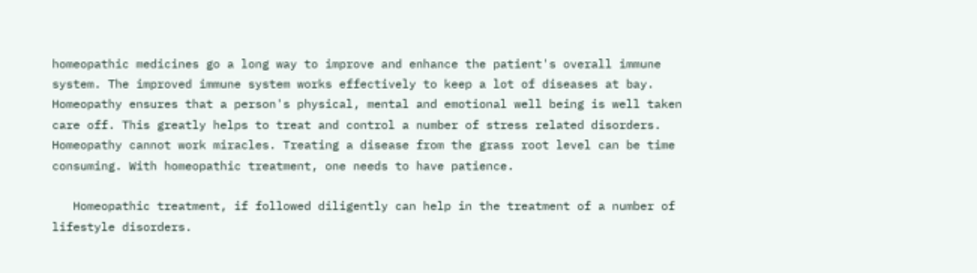homeopathic medicines go a long way to improve and enhance the patient's overall immune system. The improved immune system works effectively to keep a lot of diseases at bay. Homeopathy ensures that a person's physical, mental and emotional well being is well taken care off. This greatly helps to treat and control a number of stress related disorders. Homeopathy cannot work miracles. Treating a disease from the grass root level can be time consuming. With homeopathic treatment, one needs to have patience.

   Homeopathic treatment, if followed diligently can help in the treatment of a number of lifestyle disorders.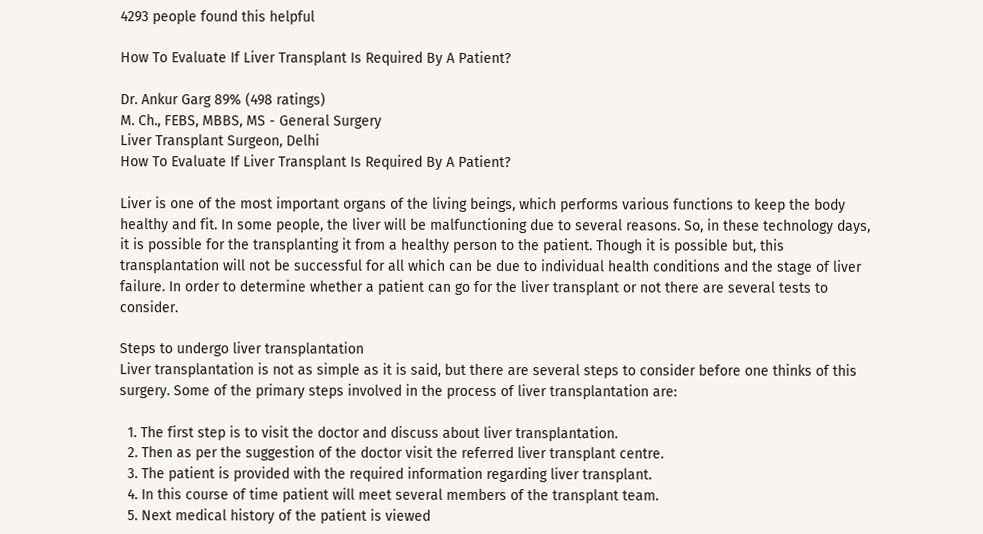4293 people found this helpful

How To Evaluate If Liver Transplant Is Required By A Patient?

Dr. Ankur Garg 89% (498 ratings)
M. Ch., FEBS, MBBS, MS - General Surgery
Liver Transplant Surgeon, Delhi
How To Evaluate If Liver Transplant Is Required By A Patient?

Liver is one of the most important organs of the living beings, which performs various functions to keep the body healthy and fit. In some people, the liver will be malfunctioning due to several reasons. So, in these technology days, it is possible for the transplanting it from a healthy person to the patient. Though it is possible but, this transplantation will not be successful for all which can be due to individual health conditions and the stage of liver failure. In order to determine whether a patient can go for the liver transplant or not there are several tests to consider.

Steps to undergo liver transplantation
Liver transplantation is not as simple as it is said, but there are several steps to consider before one thinks of this surgery. Some of the primary steps involved in the process of liver transplantation are:

  1. The first step is to visit the doctor and discuss about liver transplantation.
  2. Then as per the suggestion of the doctor visit the referred liver transplant centre.
  3. The patient is provided with the required information regarding liver transplant.
  4. In this course of time patient will meet several members of the transplant team.
  5. Next medical history of the patient is viewed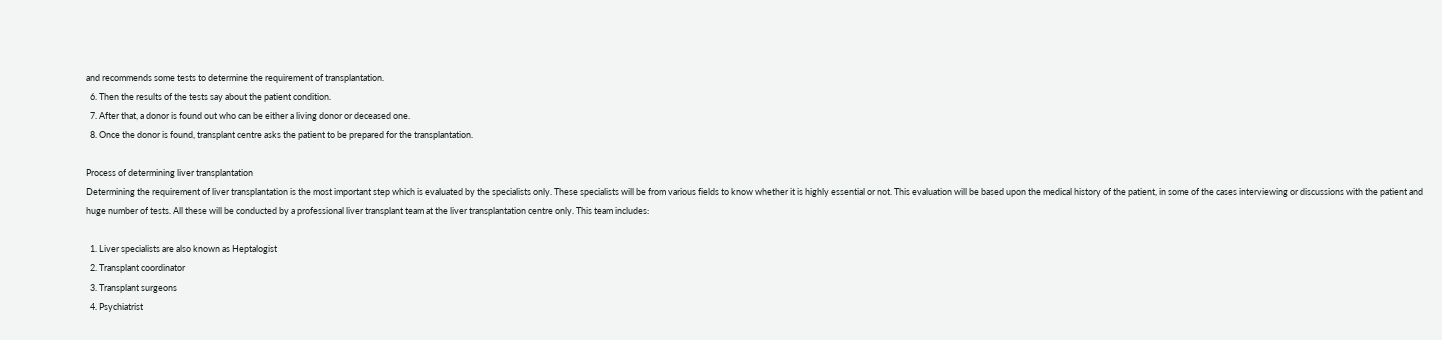and recommends some tests to determine the requirement of transplantation.
  6. Then the results of the tests say about the patient condition.
  7. After that, a donor is found out who can be either a living donor or deceased one.
  8. Once the donor is found, transplant centre asks the patient to be prepared for the transplantation.

Process of determining liver transplantation
Determining the requirement of liver transplantation is the most important step which is evaluated by the specialists only. These specialists will be from various fields to know whether it is highly essential or not. This evaluation will be based upon the medical history of the patient, in some of the cases interviewing or discussions with the patient and huge number of tests. All these will be conducted by a professional liver transplant team at the liver transplantation centre only. This team includes:

  1. Liver specialists are also known as Heptalogist
  2. Transplant coordinator
  3. Transplant surgeons
  4. Psychiatrist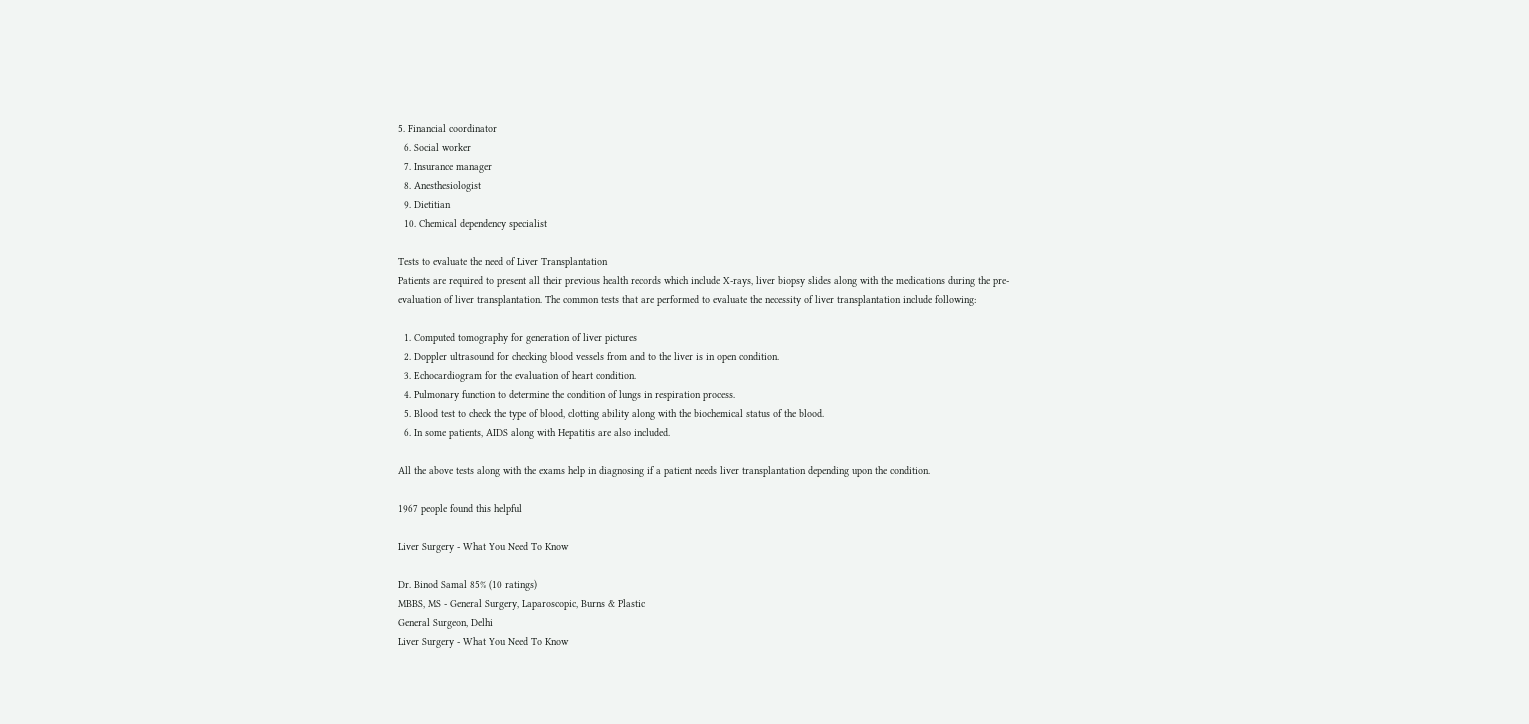5. Financial coordinator
  6. Social worker
  7. Insurance manager
  8. Anesthesiologist
  9. Dietitian
  10. Chemical dependency specialist

Tests to evaluate the need of Liver Transplantation
Patients are required to present all their previous health records which include X-rays, liver biopsy slides along with the medications during the pre-evaluation of liver transplantation. The common tests that are performed to evaluate the necessity of liver transplantation include following:

  1. Computed tomography for generation of liver pictures
  2. Doppler ultrasound for checking blood vessels from and to the liver is in open condition.
  3. Echocardiogram for the evaluation of heart condition.
  4. Pulmonary function to determine the condition of lungs in respiration process.
  5. Blood test to check the type of blood, clotting ability along with the biochemical status of the blood.
  6. In some patients, AIDS along with Hepatitis are also included.

All the above tests along with the exams help in diagnosing if a patient needs liver transplantation depending upon the condition.

1967 people found this helpful

Liver Surgery - What You Need To Know

Dr. Binod Samal 85% (10 ratings)
MBBS, MS - General Surgery, Laparoscopic, Burns & Plastic
General Surgeon, Delhi
Liver Surgery - What You Need To Know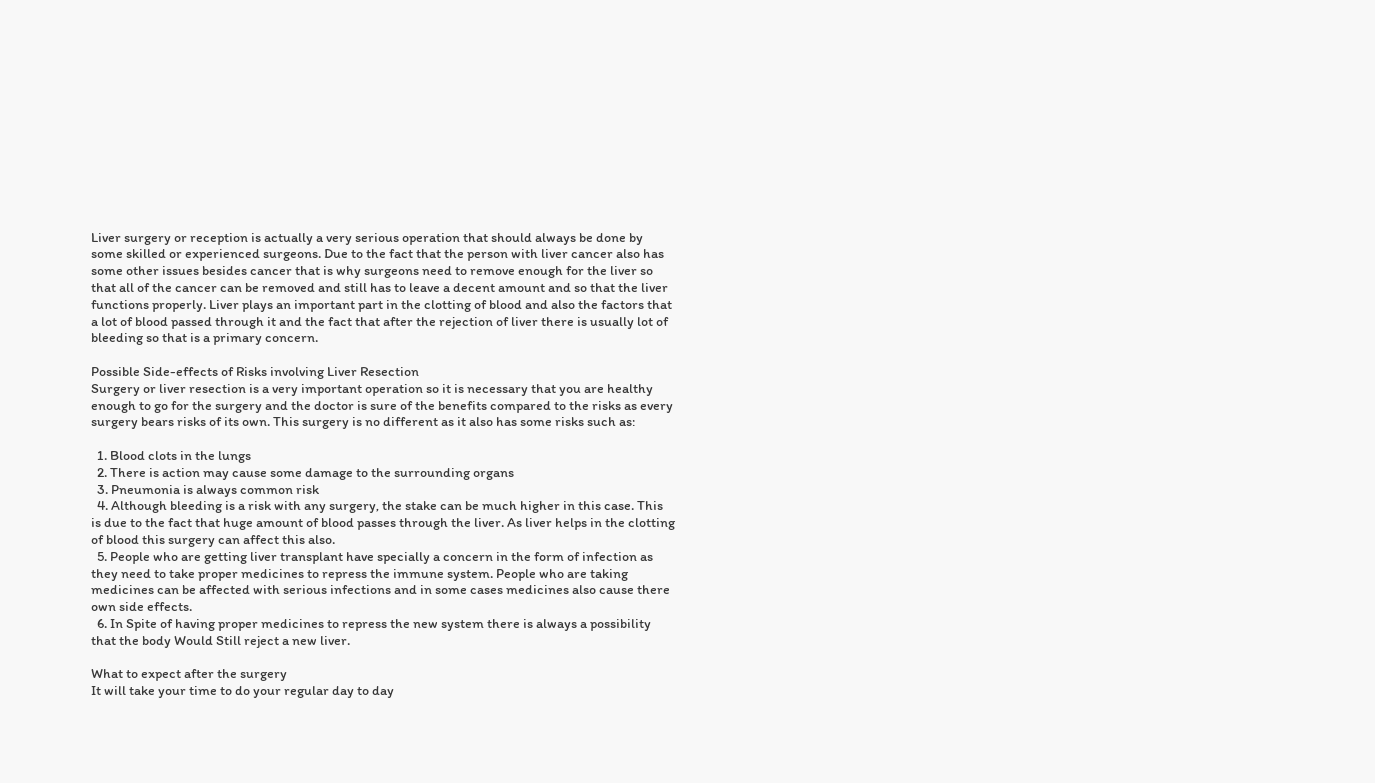Liver surgery or reception is actually a very serious operation that should always be done by some skilled or experienced surgeons. Due to the fact that the person with liver cancer also has some other issues besides cancer that is why surgeons need to remove enough for the liver so that all of the cancer can be removed and still has to leave a decent amount and so that the liver functions properly. Liver plays an important part in the clotting of blood and also the factors that a lot of blood passed through it and the fact that after the rejection of liver there is usually lot of bleeding so that is a primary concern.

Possible Side-effects of Risks involving Liver Resection
Surgery or liver resection is a very important operation so it is necessary that you are healthy enough to go for the surgery and the doctor is sure of the benefits compared to the risks as every surgery bears risks of its own. This surgery is no different as it also has some risks such as:

  1. Blood clots in the lungs
  2. There is action may cause some damage to the surrounding organs
  3. Pneumonia is always common risk
  4. Although bleeding is a risk with any surgery, the stake can be much higher in this case. This is due to the fact that huge amount of blood passes through the liver. As liver helps in the clotting of blood this surgery can affect this also.
  5. People who are getting liver transplant have specially a concern in the form of infection as they need to take proper medicines to repress the immune system. People who are taking medicines can be affected with serious infections and in some cases medicines also cause there own side effects.
  6. In Spite of having proper medicines to repress the new system there is always a possibility that the body Would Still reject a new liver.

What to expect after the surgery
It will take your time to do your regular day to day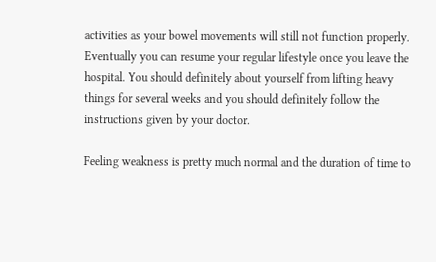activities as your bowel movements will still not function properly. Eventually you can resume your regular lifestyle once you leave the hospital. You should definitely about yourself from lifting heavy things for several weeks and you should definitely follow the instructions given by your doctor.

Feeling weakness is pretty much normal and the duration of time to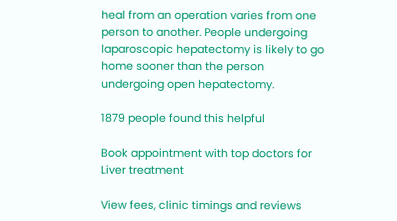heal from an operation varies from one person to another. People undergoing laparoscopic hepatectomy is likely to go home sooner than the person undergoing open hepatectomy.

1879 people found this helpful

Book appointment with top doctors for Liver treatment

View fees, clinic timings and reviews